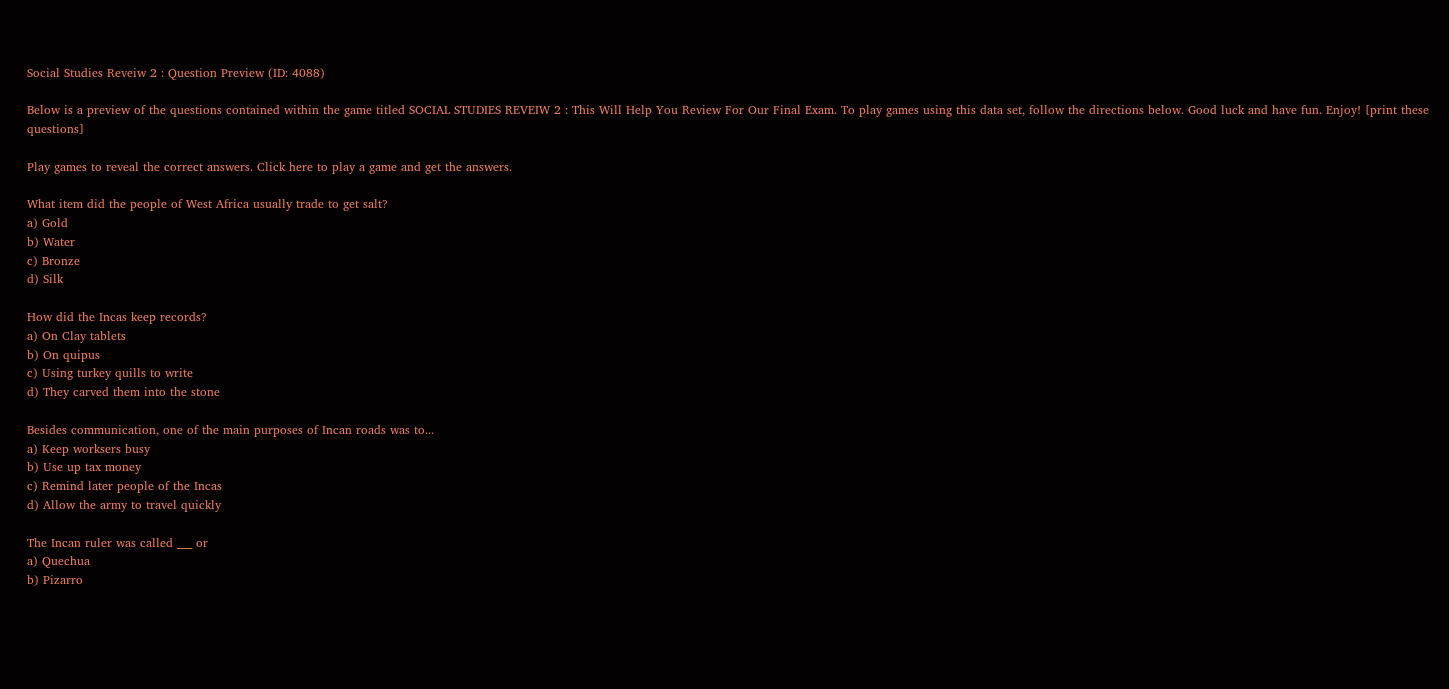Social Studies Reveiw 2 : Question Preview (ID: 4088)

Below is a preview of the questions contained within the game titled SOCIAL STUDIES REVEIW 2 : This Will Help You Review For Our Final Exam. To play games using this data set, follow the directions below. Good luck and have fun. Enjoy! [print these questions]

Play games to reveal the correct answers. Click here to play a game and get the answers.

What item did the people of West Africa usually trade to get salt?
a) Gold
b) Water
c) Bronze
d) Silk

How did the Incas keep records?
a) On Clay tablets
b) On quipus
c) Using turkey quills to write
d) They carved them into the stone

Besides communication, one of the main purposes of Incan roads was to...
a) Keep worksers busy
b) Use up tax money
c) Remind later people of the Incas
d) Allow the army to travel quickly

The Incan ruler was called ___ or
a) Quechua
b) Pizarro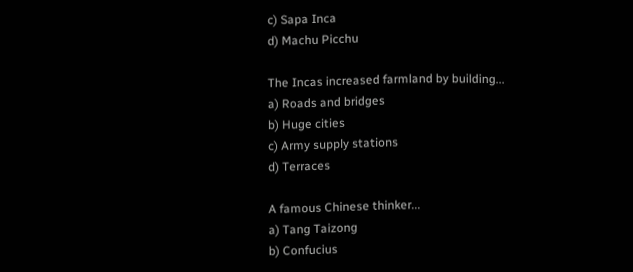c) Sapa Inca
d) Machu Picchu

The Incas increased farmland by building...
a) Roads and bridges
b) Huge cities
c) Army supply stations
d) Terraces

A famous Chinese thinker...
a) Tang Taizong
b) Confucius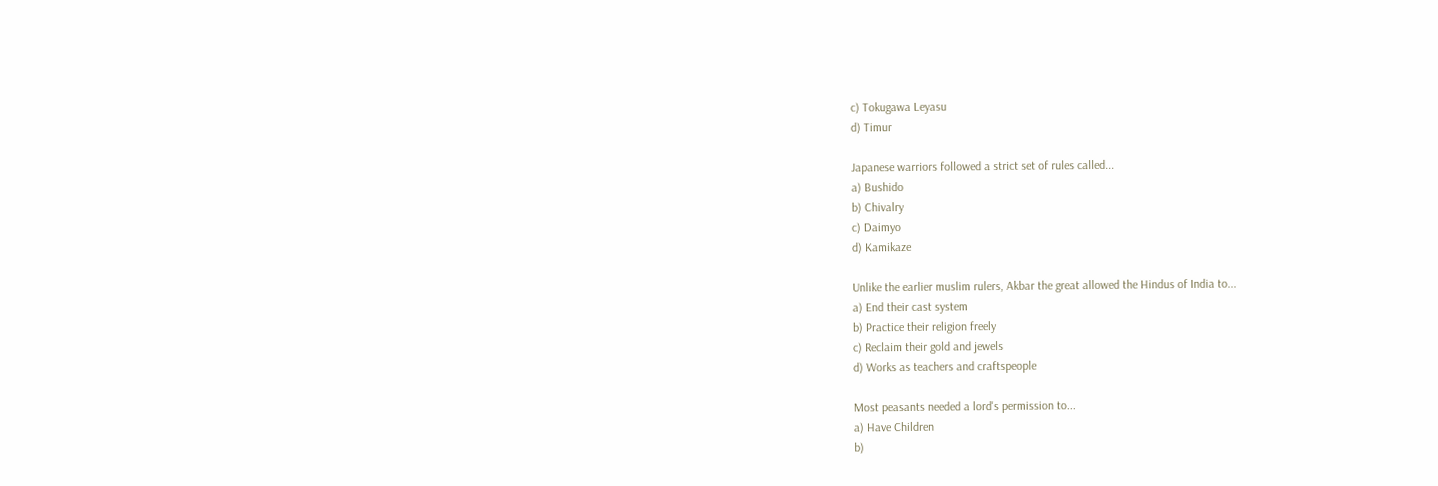c) Tokugawa Leyasu
d) Timur

Japanese warriors followed a strict set of rules called...
a) Bushido
b) Chivalry
c) Daimyo
d) Kamikaze

Unlike the earlier muslim rulers, Akbar the great allowed the Hindus of India to...
a) End their cast system
b) Practice their religion freely
c) Reclaim their gold and jewels
d) Works as teachers and craftspeople

Most peasants needed a lord's permission to...
a) Have Children
b)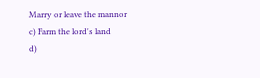Marry or leave the mannor
c) Farm the lord's land
d)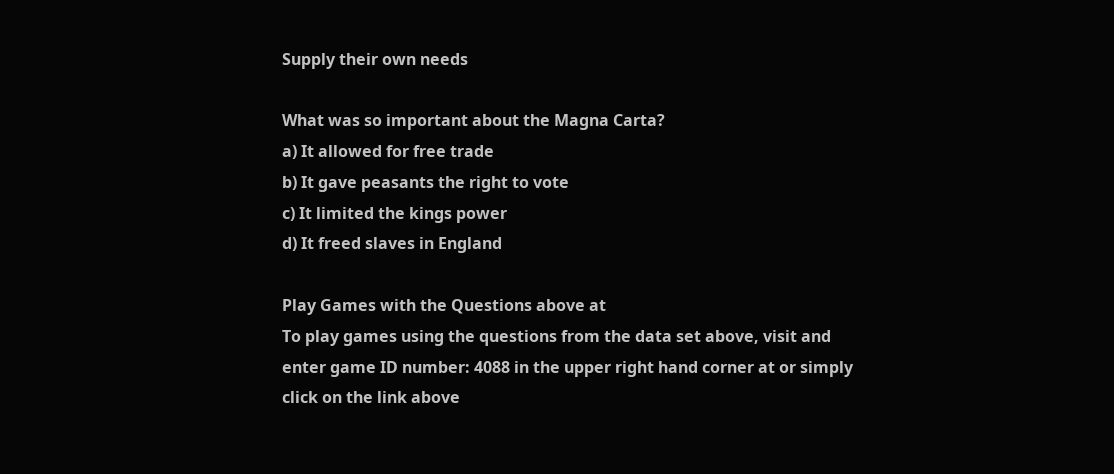Supply their own needs

What was so important about the Magna Carta?
a) It allowed for free trade
b) It gave peasants the right to vote
c) It limited the kings power
d) It freed slaves in England

Play Games with the Questions above at
To play games using the questions from the data set above, visit and enter game ID number: 4088 in the upper right hand corner at or simply click on the link above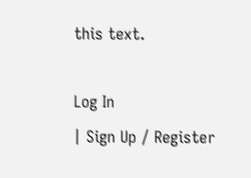this text.

Log In
| Sign Up / Register